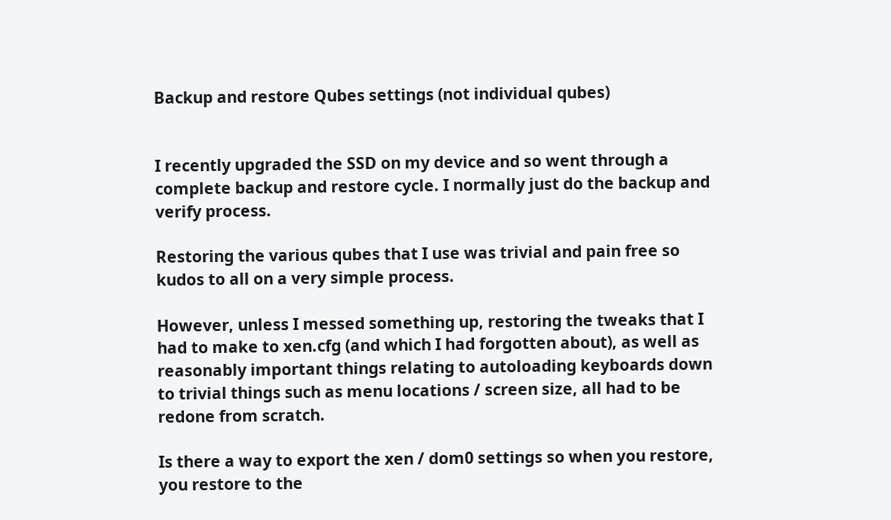Backup and restore Qubes settings (not individual qubes)


I recently upgraded the SSD on my device and so went through a complete backup and restore cycle. I normally just do the backup and verify process.

Restoring the various qubes that I use was trivial and pain free so kudos to all on a very simple process.

However, unless I messed something up, restoring the tweaks that I had to make to xen.cfg (and which I had forgotten about), as well as reasonably important things relating to autoloading keyboards down to trivial things such as menu locations / screen size, all had to be redone from scratch.

Is there a way to export the xen / dom0 settings so when you restore, you restore to the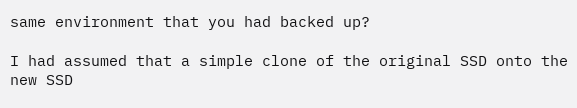same environment that you had backed up?

I had assumed that a simple clone of the original SSD onto the new SSD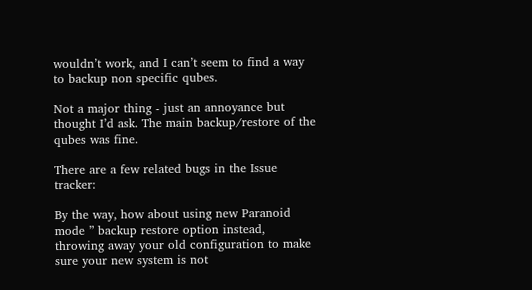wouldn’t work, and I can’t seem to find a way to backup non specific qubes.

Not a major thing - just an annoyance but thought I’d ask. The main backup/restore of the qubes was fine.

There are a few related bugs in the Issue tracker:

By the way, how about using new Paranoid mode ” backup restore option instead, throwing away your old configuration to make sure your new system is not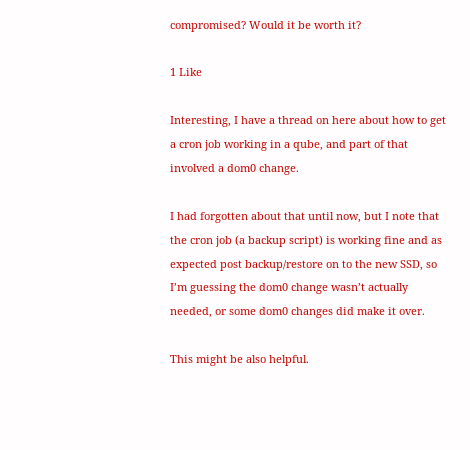compromised? Would it be worth it?

1 Like

Interesting, I have a thread on here about how to get a cron job working in a qube, and part of that involved a dom0 change.

I had forgotten about that until now, but I note that the cron job (a backup script) is working fine and as expected post backup/restore on to the new SSD, so I’m guessing the dom0 change wasn’t actually needed, or some dom0 changes did make it over.

This might be also helpful.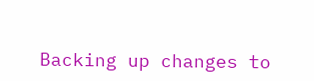Backing up changes to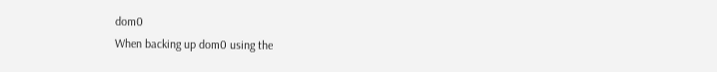dom0
When backing up dom0 using the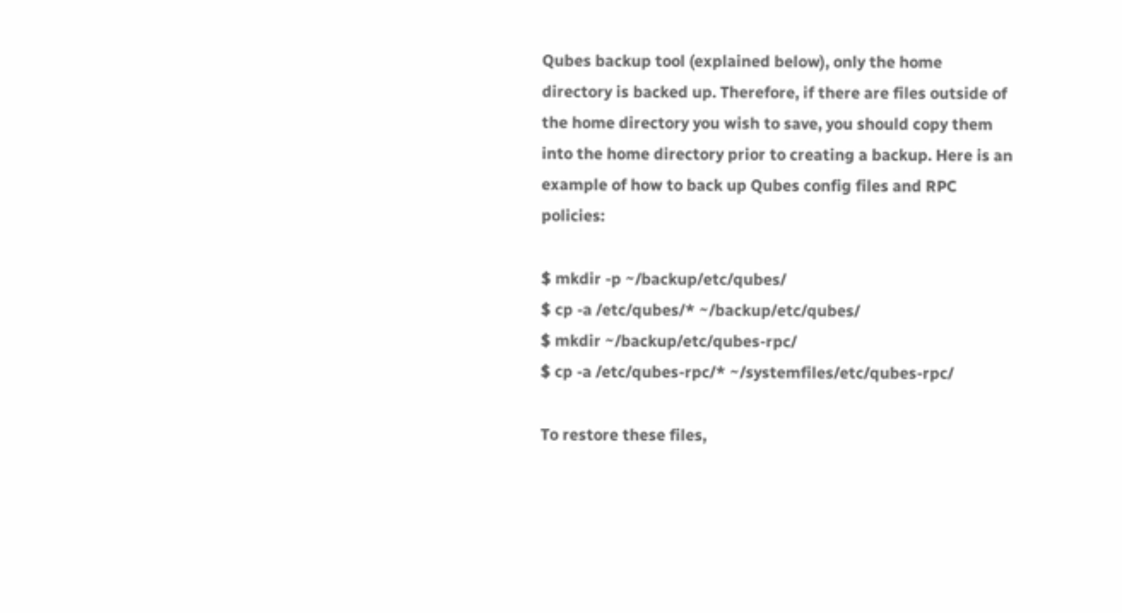Qubes backup tool (explained below), only the home directory is backed up. Therefore, if there are files outside of the home directory you wish to save, you should copy them into the home directory prior to creating a backup. Here is an example of how to back up Qubes config files and RPC policies:

$ mkdir -p ~/backup/etc/qubes/
$ cp -a /etc/qubes/* ~/backup/etc/qubes/
$ mkdir ~/backup/etc/qubes-rpc/
$ cp -a /etc/qubes-rpc/* ~/systemfiles/etc/qubes-rpc/

To restore these files,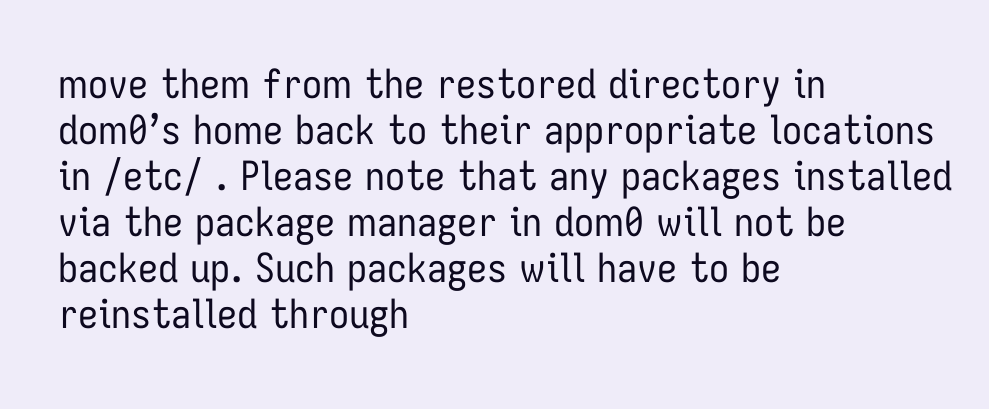move them from the restored directory in dom0’s home back to their appropriate locations in /etc/ . Please note that any packages installed via the package manager in dom0 will not be backed up. Such packages will have to be reinstalled through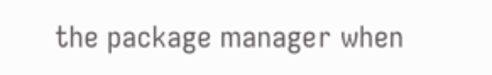the package manager when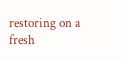restoring on a fresh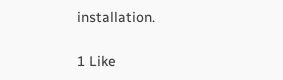installation.

1 Like